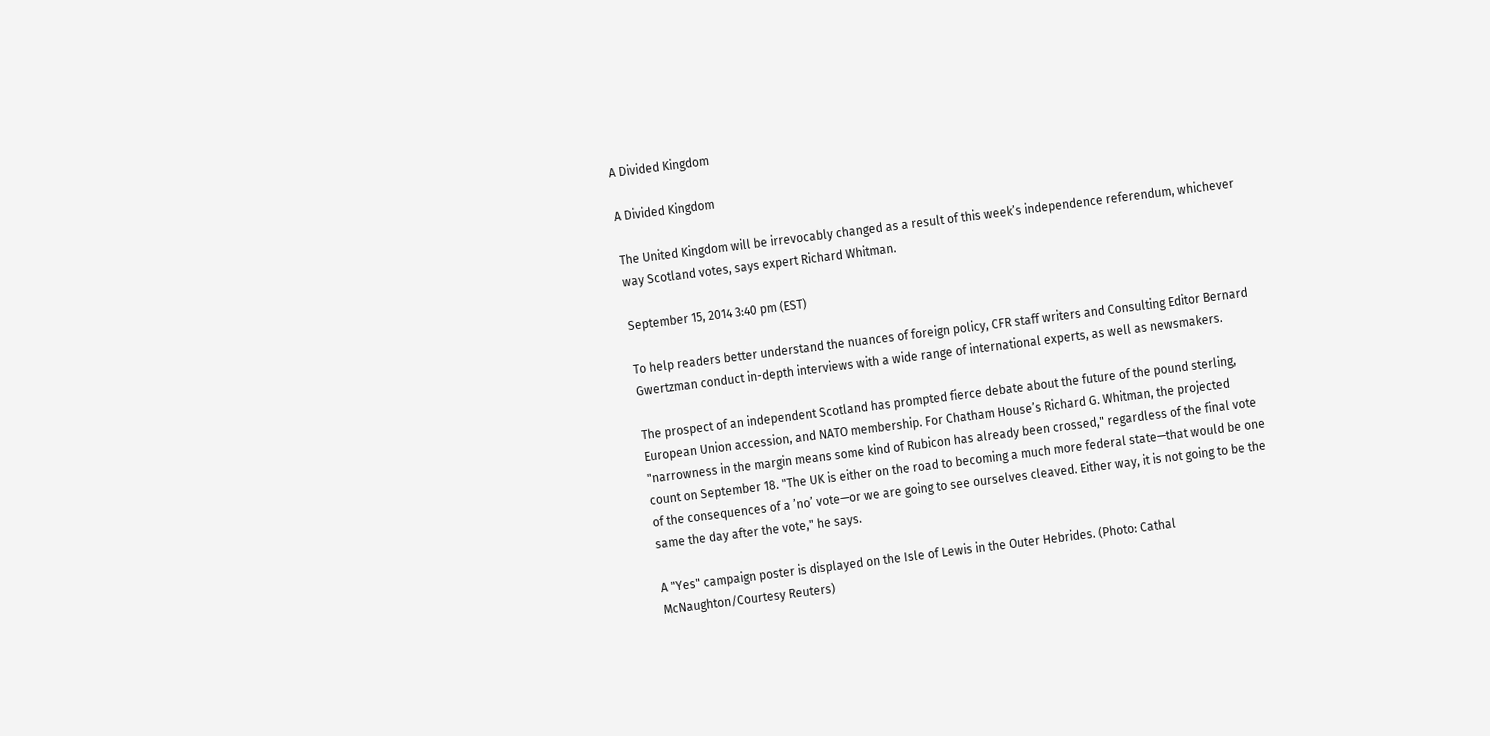A Divided Kingdom

A Divided Kingdom

The United Kingdom will be irrevocably changed as a result of this week’s independence referendum, whichever way Scotland votes, says expert Richard Whitman.

September 15, 2014 3:40 pm (EST)

To help readers better understand the nuances of foreign policy, CFR staff writers and Consulting Editor Bernard Gwertzman conduct in-depth interviews with a wide range of international experts, as well as newsmakers.

The prospect of an independent Scotland has prompted fierce debate about the future of the pound sterling, European Union accession, and NATO membership. For Chatham House’s Richard G. Whitman, the projected "narrowness in the margin means some kind of Rubicon has already been crossed," regardless of the final vote count on September 18. "The UK is either on the road to becoming a much more federal state—that would be one of the consequences of a ’no’ vote—or we are going to see ourselves cleaved. Either way, it is not going to be the same the day after the vote," he says.

A "Yes" campaign poster is displayed on the Isle of Lewis in the Outer Hebrides. (Photo: Cathal McNaughton/Courtesy Reuters)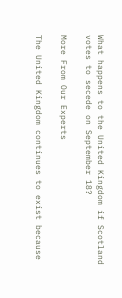What happens to the United Kingdom if Scotland votes to secede on September 18?

More From Our Experts

The United Kingdom continues to exist because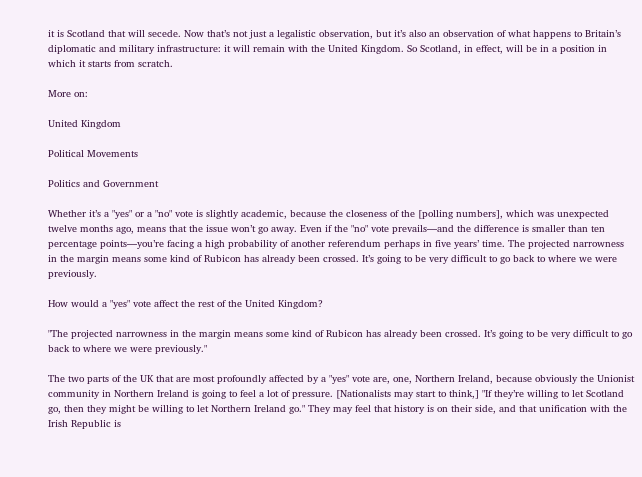it is Scotland that will secede. Now that’s not just a legalistic observation, but it’s also an observation of what happens to Britain’s diplomatic and military infrastructure: it will remain with the United Kingdom. So Scotland, in effect, will be in a position in which it starts from scratch.

More on:

United Kingdom

Political Movements

Politics and Government

Whether it’s a "yes" or a "no" vote is slightly academic, because the closeness of the [polling numbers], which was unexpected twelve months ago, means that the issue won’t go away. Even if the "no" vote prevails—and the difference is smaller than ten percentage points—you’re facing a high probability of another referendum perhaps in five years’ time. The projected narrowness in the margin means some kind of Rubicon has already been crossed. It’s going to be very difficult to go back to where we were previously.

How would a "yes" vote affect the rest of the United Kingdom?

"The projected narrowness in the margin means some kind of Rubicon has already been crossed. It’s going to be very difficult to go back to where we were previously."

The two parts of the UK that are most profoundly affected by a "yes" vote are, one, Northern Ireland, because obviously the Unionist community in Northern Ireland is going to feel a lot of pressure. [Nationalists may start to think,] "If they’re willing to let Scotland go, then they might be willing to let Northern Ireland go." They may feel that history is on their side, and that unification with the Irish Republic is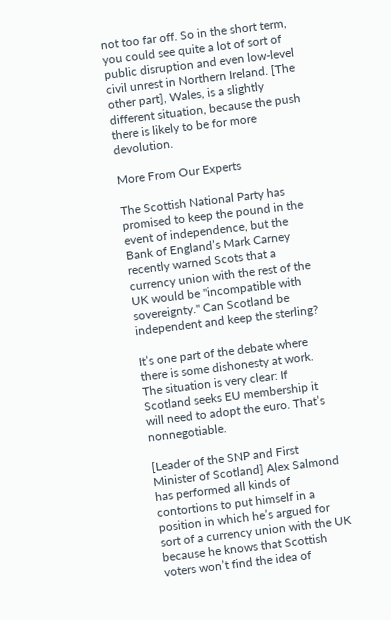not too far off. So in the short term, you could see quite a lot of sort of public disruption and even low-level civil unrest in Northern Ireland. [The other part], Wales, is a slightly different situation, because the push there is likely to be for more devolution.

More From Our Experts

The Scottish National Party has promised to keep the pound in the event of independence, but the Bank of England’s Mark Carney recently warned Scots that a currency union with the rest of the UK would be "incompatible with sovereignty." Can Scotland be independent and keep the sterling?

It’s one part of the debate where there is some dishonesty at work. The situation is very clear: If Scotland seeks EU membership it will need to adopt the euro. That’s nonnegotiable.

[Leader of the SNP and First Minister of Scotland] Alex Salmond has performed all kinds of contortions to put himself in a position in which he’s argued for sort of a currency union with the UK because he knows that Scottish voters won’t find the idea of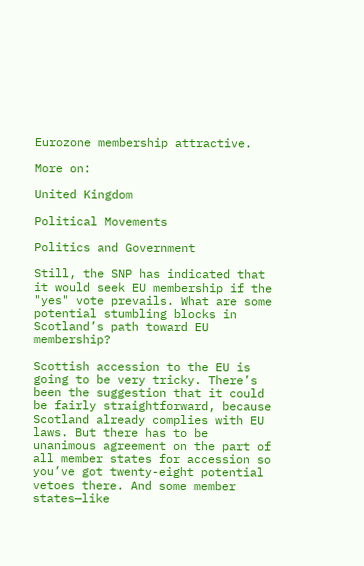Eurozone membership attractive.

More on:

United Kingdom

Political Movements

Politics and Government

Still, the SNP has indicated that it would seek EU membership if the "yes" vote prevails. What are some potential stumbling blocks in Scotland’s path toward EU membership?

Scottish accession to the EU is going to be very tricky. There’s been the suggestion that it could be fairly straightforward, because Scotland already complies with EU laws. But there has to be unanimous agreement on the part of all member states for accession so you’ve got twenty-eight potential vetoes there. And some member states—like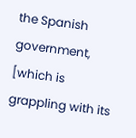the Spanish government, [which is grappling with its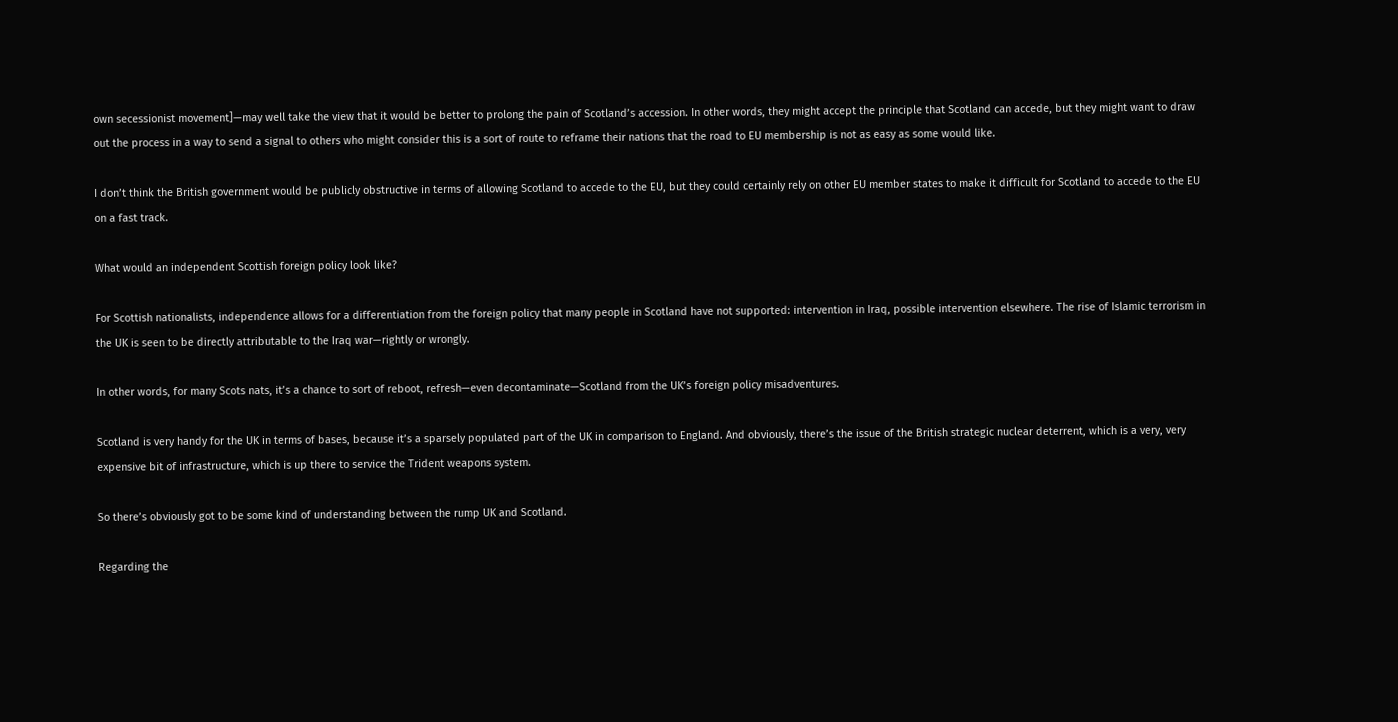own secessionist movement]—may well take the view that it would be better to prolong the pain of Scotland’s accession. In other words, they might accept the principle that Scotland can accede, but they might want to draw out the process in a way to send a signal to others who might consider this is a sort of route to reframe their nations that the road to EU membership is not as easy as some would like.

I don’t think the British government would be publicly obstructive in terms of allowing Scotland to accede to the EU, but they could certainly rely on other EU member states to make it difficult for Scotland to accede to the EU on a fast track.

What would an independent Scottish foreign policy look like?

For Scottish nationalists, independence allows for a differentiation from the foreign policy that many people in Scotland have not supported: intervention in Iraq, possible intervention elsewhere. The rise of Islamic terrorism in the UK is seen to be directly attributable to the Iraq war—rightly or wrongly.

In other words, for many Scots nats, it’s a chance to sort of reboot, refresh—even decontaminate—Scotland from the UK’s foreign policy misadventures.

Scotland is very handy for the UK in terms of bases, because it’s a sparsely populated part of the UK in comparison to England. And obviously, there’s the issue of the British strategic nuclear deterrent, which is a very, very expensive bit of infrastructure, which is up there to service the Trident weapons system.

So there’s obviously got to be some kind of understanding between the rump UK and Scotland.

Regarding the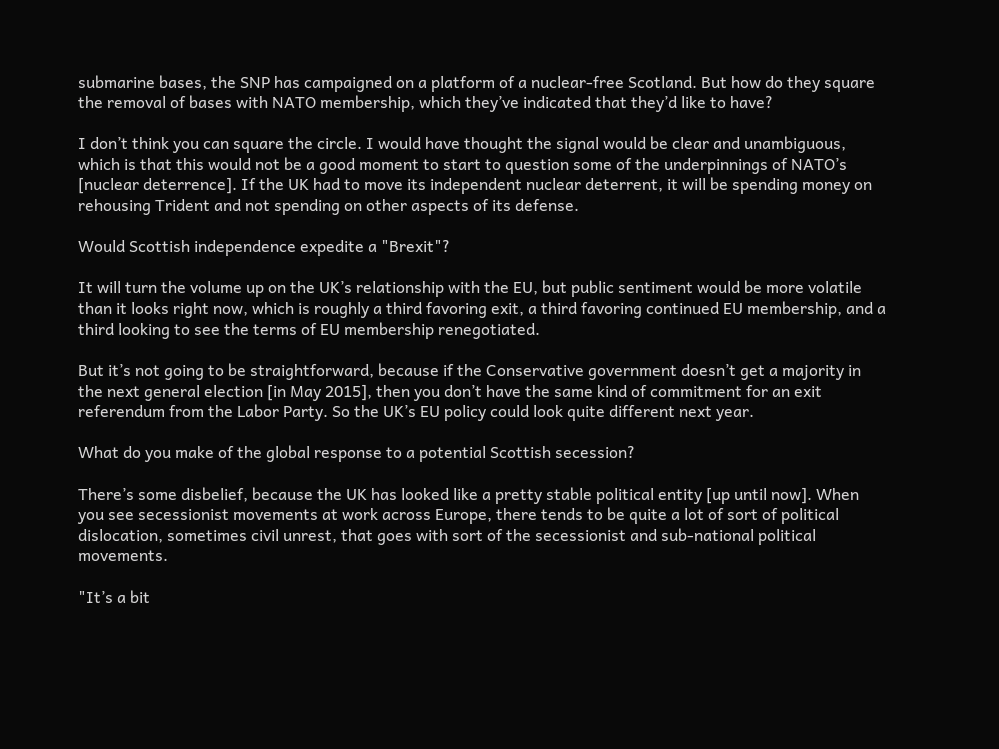submarine bases, the SNP has campaigned on a platform of a nuclear-free Scotland. But how do they square the removal of bases with NATO membership, which they’ve indicated that they’d like to have?

I don’t think you can square the circle. I would have thought the signal would be clear and unambiguous, which is that this would not be a good moment to start to question some of the underpinnings of NATO’s [nuclear deterrence]. If the UK had to move its independent nuclear deterrent, it will be spending money on rehousing Trident and not spending on other aspects of its defense.

Would Scottish independence expedite a "Brexit"?

It will turn the volume up on the UK’s relationship with the EU, but public sentiment would be more volatile than it looks right now, which is roughly a third favoring exit, a third favoring continued EU membership, and a third looking to see the terms of EU membership renegotiated.

But it’s not going to be straightforward, because if the Conservative government doesn’t get a majority in the next general election [in May 2015], then you don’t have the same kind of commitment for an exit referendum from the Labor Party. So the UK’s EU policy could look quite different next year.

What do you make of the global response to a potential Scottish secession?

There’s some disbelief, because the UK has looked like a pretty stable political entity [up until now]. When you see secessionist movements at work across Europe, there tends to be quite a lot of sort of political dislocation, sometimes civil unrest, that goes with sort of the secessionist and sub-national political movements.

"It’s a bit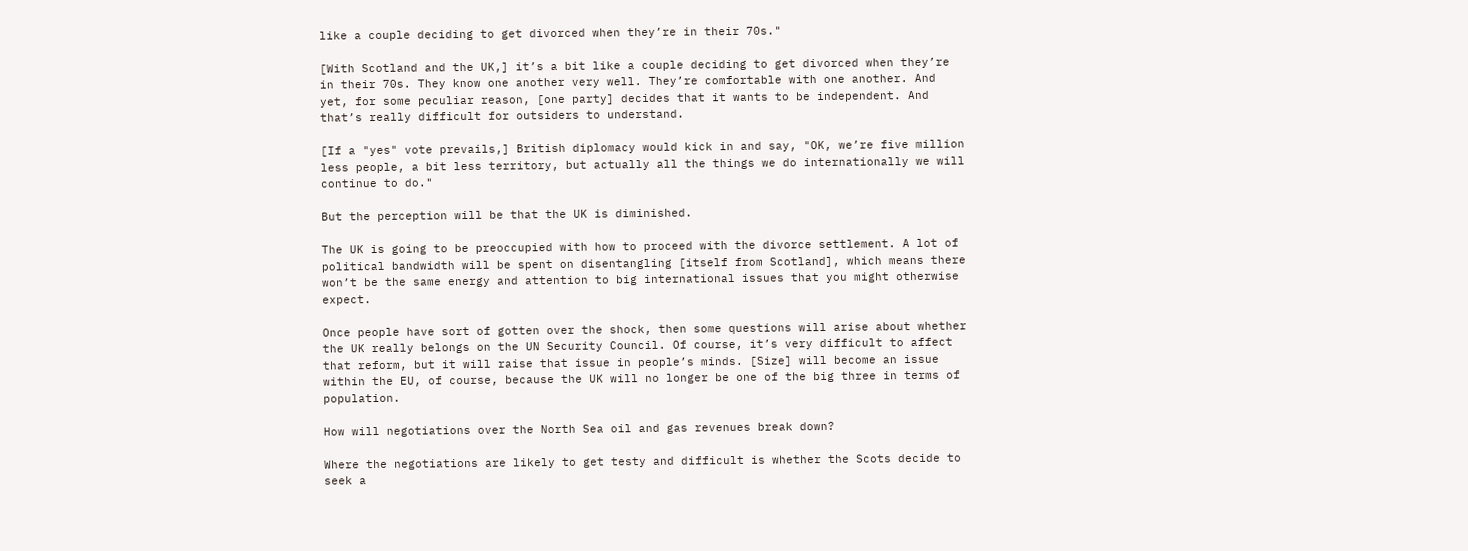like a couple deciding to get divorced when they’re in their 70s."

[With Scotland and the UK,] it’s a bit like a couple deciding to get divorced when they’re in their 70s. They know one another very well. They’re comfortable with one another. And yet, for some peculiar reason, [one party] decides that it wants to be independent. And that’s really difficult for outsiders to understand.

[If a "yes" vote prevails,] British diplomacy would kick in and say, "OK, we’re five million less people, a bit less territory, but actually all the things we do internationally we will continue to do."

But the perception will be that the UK is diminished.

The UK is going to be preoccupied with how to proceed with the divorce settlement. A lot of political bandwidth will be spent on disentangling [itself from Scotland], which means there won’t be the same energy and attention to big international issues that you might otherwise expect.

Once people have sort of gotten over the shock, then some questions will arise about whether the UK really belongs on the UN Security Council. Of course, it’s very difficult to affect that reform, but it will raise that issue in people’s minds. [Size] will become an issue within the EU, of course, because the UK will no longer be one of the big three in terms of population.

How will negotiations over the North Sea oil and gas revenues break down?

Where the negotiations are likely to get testy and difficult is whether the Scots decide to seek a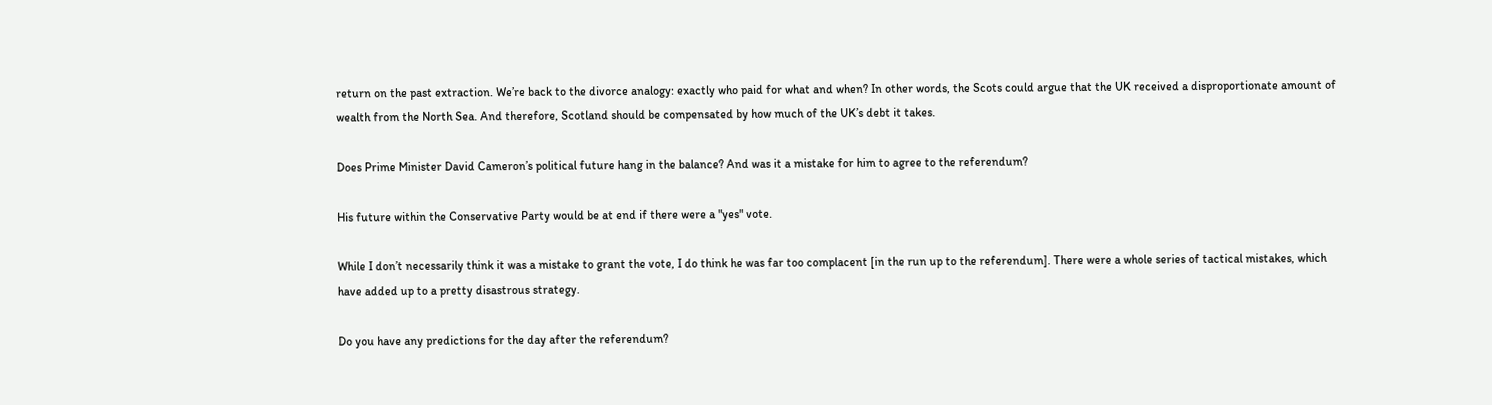return on the past extraction. We’re back to the divorce analogy: exactly who paid for what and when? In other words, the Scots could argue that the UK received a disproportionate amount of wealth from the North Sea. And therefore, Scotland should be compensated by how much of the UK’s debt it takes.

Does Prime Minister David Cameron’s political future hang in the balance? And was it a mistake for him to agree to the referendum?

His future within the Conservative Party would be at end if there were a "yes" vote.

While I don’t necessarily think it was a mistake to grant the vote, I do think he was far too complacent [in the run up to the referendum]. There were a whole series of tactical mistakes, which have added up to a pretty disastrous strategy.

Do you have any predictions for the day after the referendum?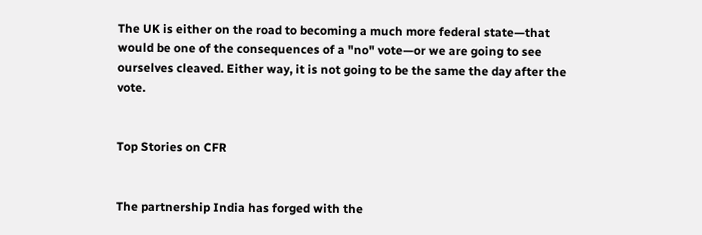The UK is either on the road to becoming a much more federal state—that would be one of the consequences of a "no" vote—or we are going to see ourselves cleaved. Either way, it is not going to be the same the day after the vote.


Top Stories on CFR


The partnership India has forged with the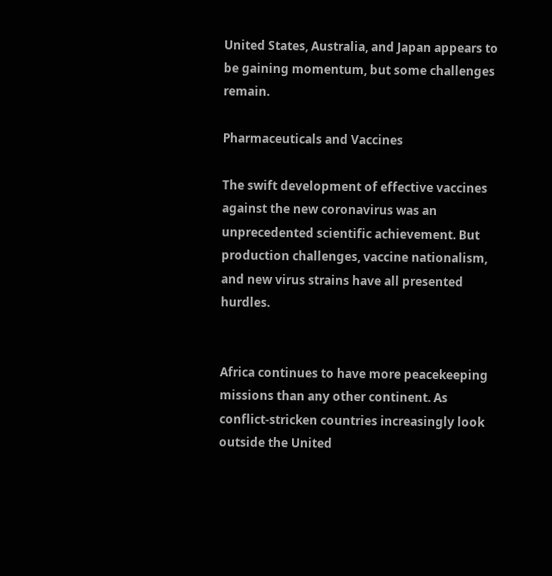United States, Australia, and Japan appears to be gaining momentum, but some challenges remain.

Pharmaceuticals and Vaccines

The swift development of effective vaccines against the new coronavirus was an unprecedented scientific achievement. But production challenges, vaccine nationalism, and new virus strains have all presented hurdles.


Africa continues to have more peacekeeping missions than any other continent. As conflict-stricken countries increasingly look outside the United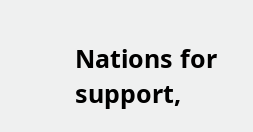Nations for support,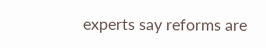experts say reforms are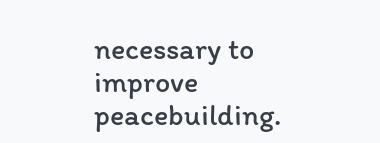necessary to improve peacebuilding.